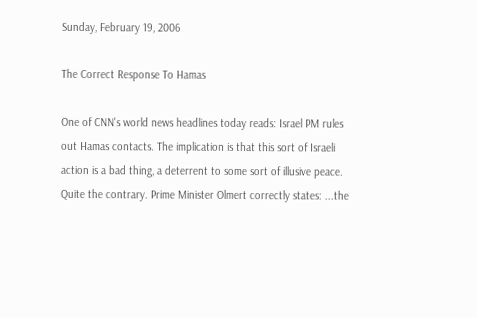Sunday, February 19, 2006

The Correct Response To Hamas

One of CNN's world news headlines today reads: Israel PM rules out Hamas contacts. The implication is that this sort of Israeli action is a bad thing, a deterrent to some sort of illusive peace. Quite the contrary. Prime Minister Olmert correctly states: ...the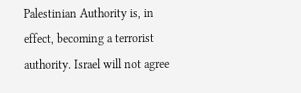Palestinian Authority is, in effect, becoming a terrorist authority. Israel will not agree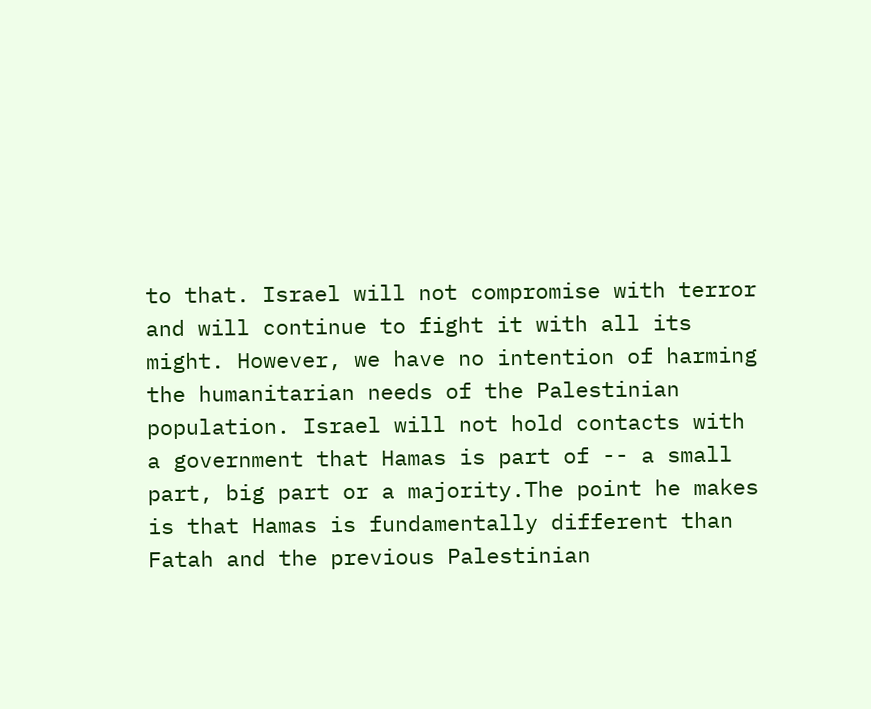to that. Israel will not compromise with terror and will continue to fight it with all its might. However, we have no intention of harming the humanitarian needs of the Palestinian population. Israel will not hold contacts with a government that Hamas is part of -- a small part, big part or a majority.The point he makes is that Hamas is fundamentally different than Fatah and the previous Palestinian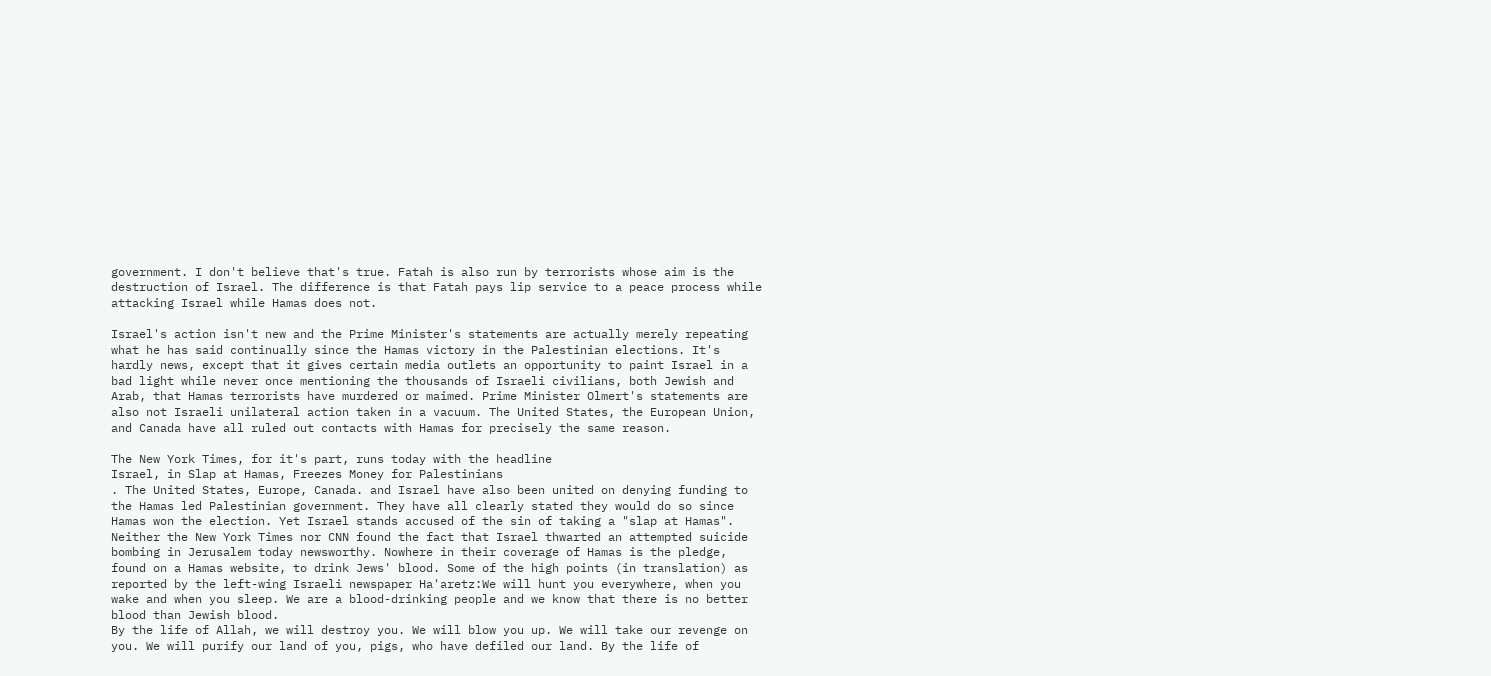government. I don't believe that's true. Fatah is also run by terrorists whose aim is the destruction of Israel. The difference is that Fatah pays lip service to a peace process while attacking Israel while Hamas does not.

Israel's action isn't new and the Prime Minister's statements are actually merely repeating what he has said continually since the Hamas victory in the Palestinian elections. It's hardly news, except that it gives certain media outlets an opportunity to paint Israel in a bad light while never once mentioning the thousands of Israeli civilians, both Jewish and Arab, that Hamas terrorists have murdered or maimed. Prime Minister Olmert's statements are also not Israeli unilateral action taken in a vacuum. The United States, the European Union, and Canada have all ruled out contacts with Hamas for precisely the same reason.

The New York Times, for it's part, runs today with the headline
Israel, in Slap at Hamas, Freezes Money for Palestinians
. The United States, Europe, Canada. and Israel have also been united on denying funding to the Hamas led Palestinian government. They have all clearly stated they would do so since Hamas won the election. Yet Israel stands accused of the sin of taking a "slap at Hamas". Neither the New York Times nor CNN found the fact that Israel thwarted an attempted suicide bombing in Jerusalem today newsworthy. Nowhere in their coverage of Hamas is the pledge, found on a Hamas website, to drink Jews' blood. Some of the high points (in translation) as reported by the left-wing Israeli newspaper Ha'aretz:We will hunt you everywhere, when you wake and when you sleep. We are a blood-drinking people and we know that there is no better blood than Jewish blood.
By the life of Allah, we will destroy you. We will blow you up. We will take our revenge on you. We will purify our land of you, pigs, who have defiled our land. By the life of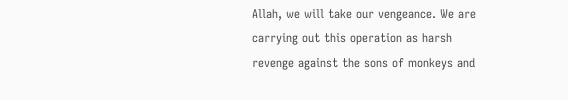Allah, we will take our vengeance. We are carrying out this operation as harsh revenge against the sons of monkeys and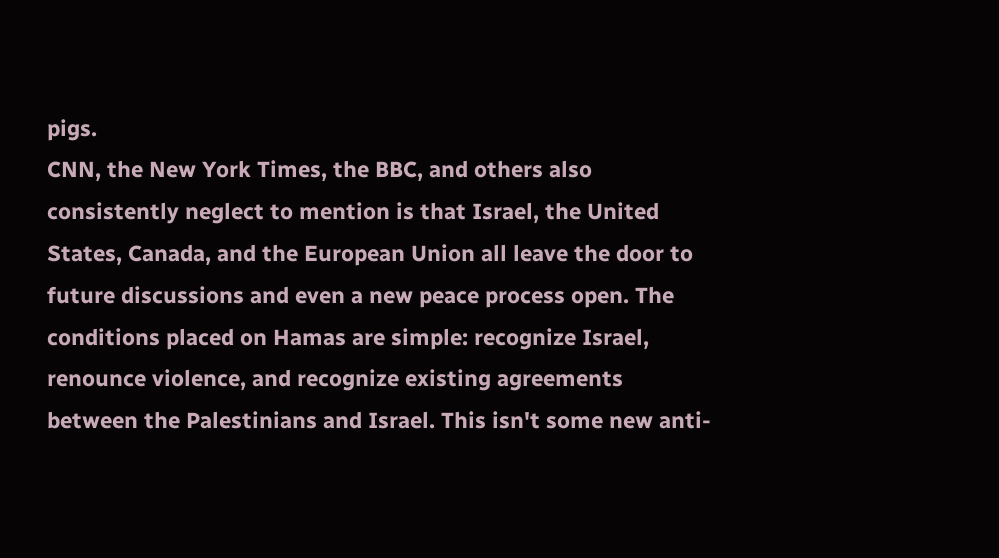pigs.
CNN, the New York Times, the BBC, and others also consistently neglect to mention is that Israel, the United States, Canada, and the European Union all leave the door to future discussions and even a new peace process open. The conditions placed on Hamas are simple: recognize Israel, renounce violence, and recognize existing agreements between the Palestinians and Israel. This isn't some new anti-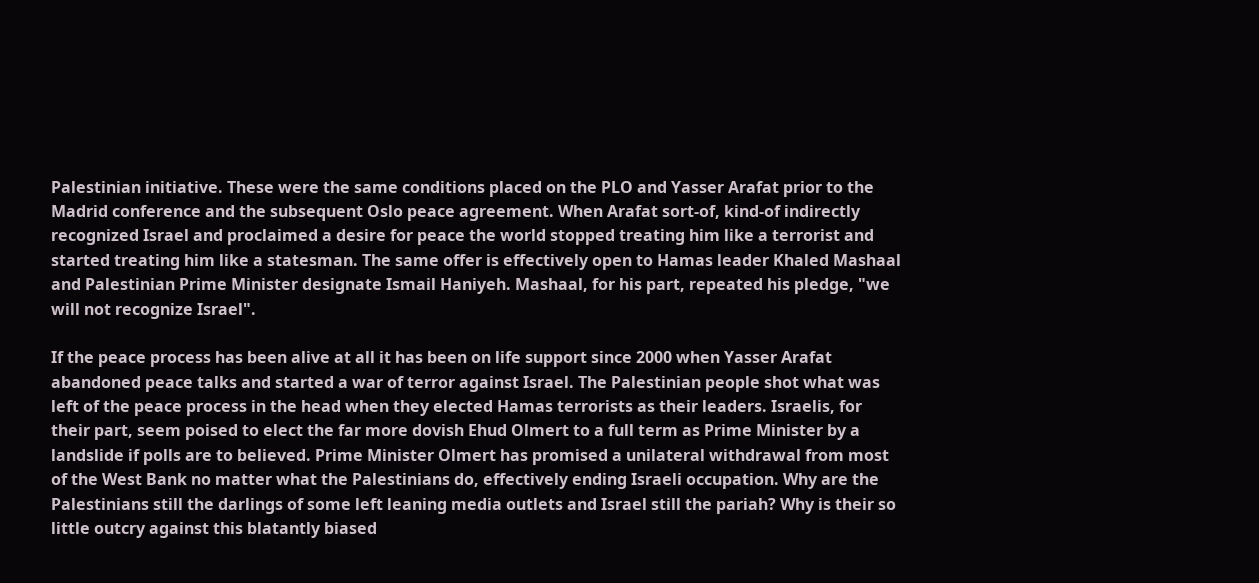Palestinian initiative. These were the same conditions placed on the PLO and Yasser Arafat prior to the Madrid conference and the subsequent Oslo peace agreement. When Arafat sort-of, kind-of indirectly recognized Israel and proclaimed a desire for peace the world stopped treating him like a terrorist and started treating him like a statesman. The same offer is effectively open to Hamas leader Khaled Mashaal and Palestinian Prime Minister designate Ismail Haniyeh. Mashaal, for his part, repeated his pledge, "we will not recognize Israel".

If the peace process has been alive at all it has been on life support since 2000 when Yasser Arafat abandoned peace talks and started a war of terror against Israel. The Palestinian people shot what was left of the peace process in the head when they elected Hamas terrorists as their leaders. Israelis, for their part, seem poised to elect the far more dovish Ehud Olmert to a full term as Prime Minister by a landslide if polls are to believed. Prime Minister Olmert has promised a unilateral withdrawal from most of the West Bank no matter what the Palestinians do, effectively ending Israeli occupation. Why are the Palestinians still the darlings of some left leaning media outlets and Israel still the pariah? Why is their so little outcry against this blatantly biased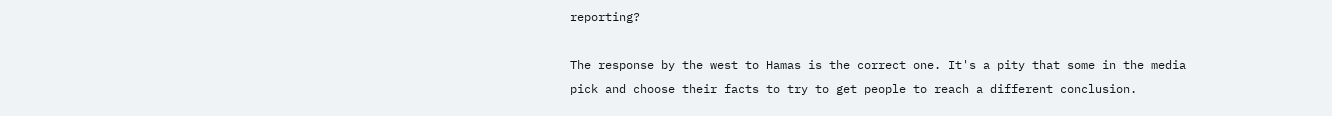reporting?

The response by the west to Hamas is the correct one. It's a pity that some in the media pick and choose their facts to try to get people to reach a different conclusion.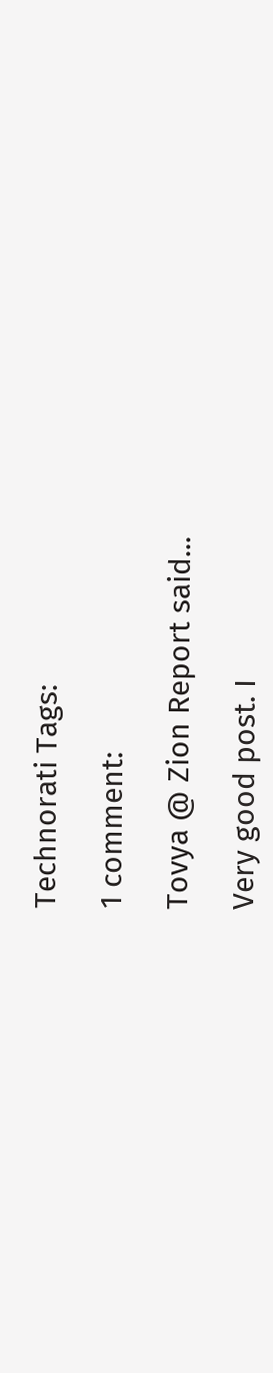Technorati Tags:

1 comment:

Tovya @ Zion Report said...

Very good post. I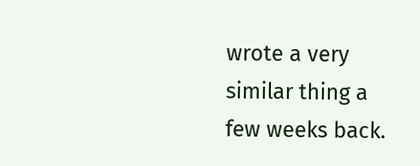wrote a very similar thing a few weeks back.